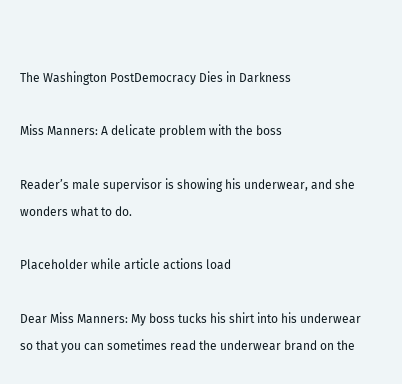The Washington PostDemocracy Dies in Darkness

Miss Manners: A delicate problem with the boss

Reader’s male supervisor is showing his underwear, and she wonders what to do.

Placeholder while article actions load

Dear Miss Manners: My boss tucks his shirt into his underwear so that you can sometimes read the underwear brand on the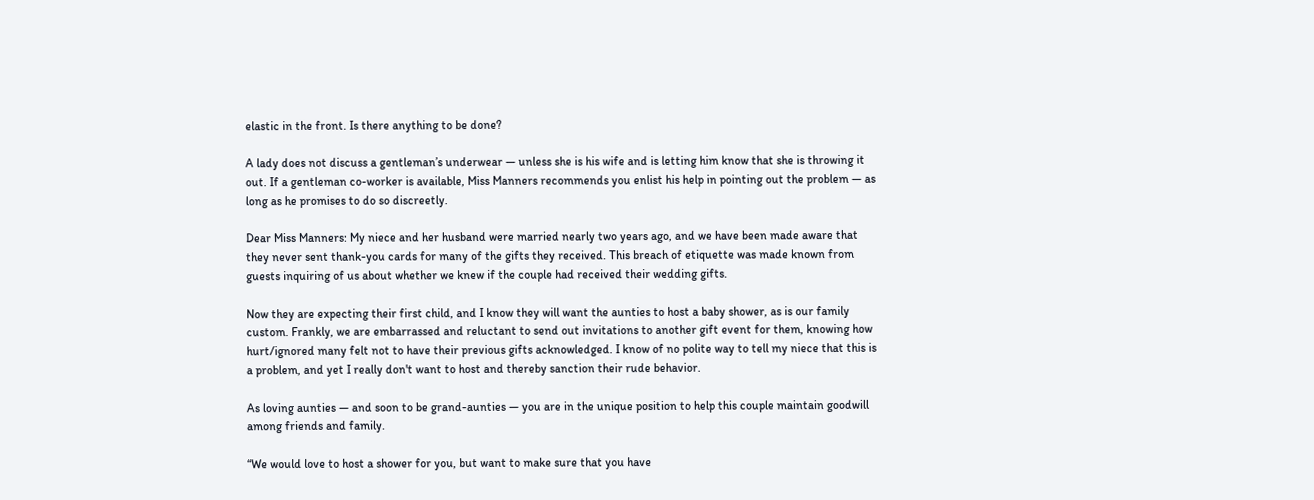elastic in the front. Is there anything to be done?

A lady does not discuss a gentleman’s underwear — unless she is his wife and is letting him know that she is throwing it out. If a gentleman co-worker is available, Miss Manners recommends you enlist his help in pointing out the problem — as long as he promises to do so discreetly.

Dear Miss Manners: My niece and her husband were married nearly two years ago, and we have been made aware that they never sent thank-you cards for many of the gifts they received. This breach of etiquette was made known from guests inquiring of us about whether we knew if the couple had received their wedding gifts.

Now they are expecting their first child, and I know they will want the aunties to host a baby shower, as is our family custom. Frankly, we are embarrassed and reluctant to send out invitations to another gift event for them, knowing how hurt/ignored many felt not to have their previous gifts acknowledged. I know of no polite way to tell my niece that this is a problem, and yet I really don't want to host and thereby sanction their rude behavior.

As loving aunties — and soon to be grand-aunties — you are in the unique position to help this couple maintain goodwill among friends and family.

“We would love to host a shower for you, but want to make sure that you have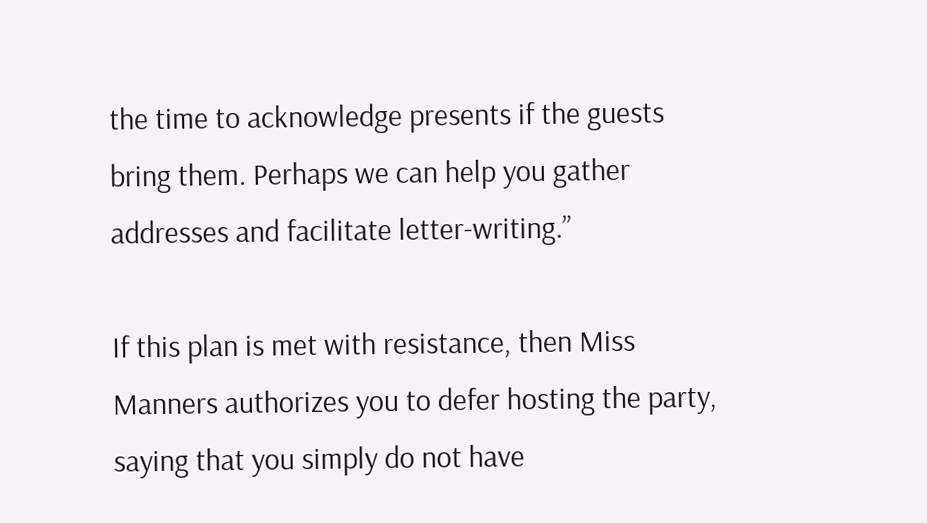the time to acknowledge presents if the guests bring them. Perhaps we can help you gather addresses and facilitate letter-writing.”

If this plan is met with resistance, then Miss Manners authorizes you to defer hosting the party, saying that you simply do not have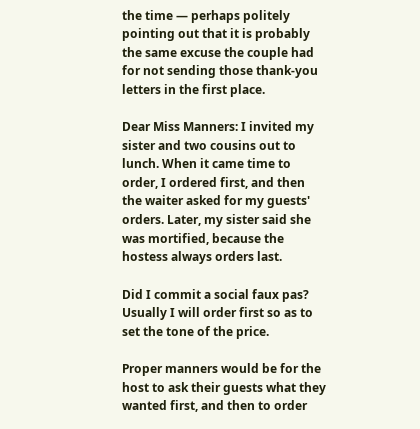the time — perhaps politely pointing out that it is probably the same excuse the couple had for not sending those thank-you letters in the first place.

Dear Miss Manners: I invited my sister and two cousins out to lunch. When it came time to order, I ordered first, and then the waiter asked for my guests' orders. Later, my sister said she was mortified, because the hostess always orders last.

Did I commit a social faux pas? Usually I will order first so as to set the tone of the price.

Proper manners would be for the host to ask their guests what they wanted first, and then to order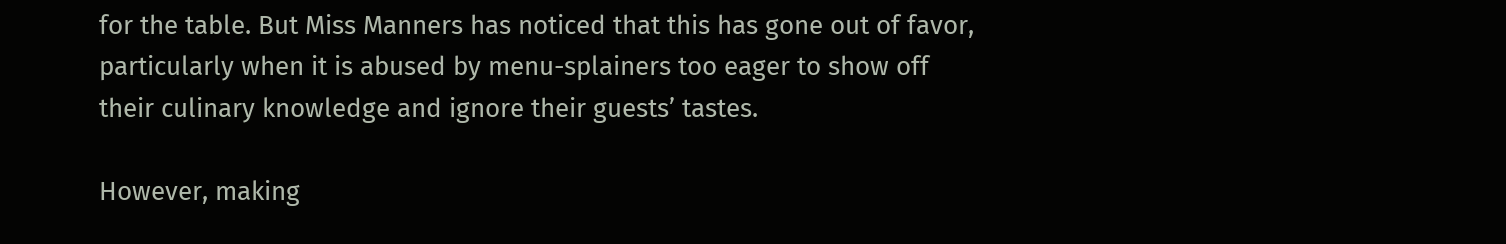for the table. But Miss Manners has noticed that this has gone out of favor, particularly when it is abused by menu-splainers too eager to show off their culinary knowledge and ignore their guests’ tastes.

However, making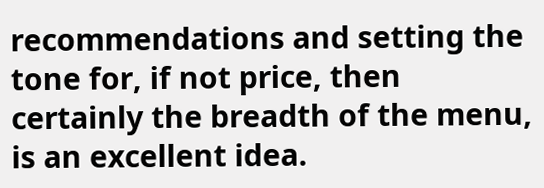recommendations and setting the tone for, if not price, then certainly the breadth of the menu, is an excellent idea.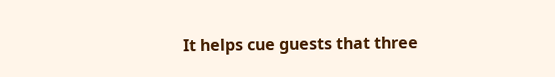It helps cue guests that three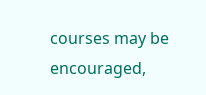courses may be encouraged,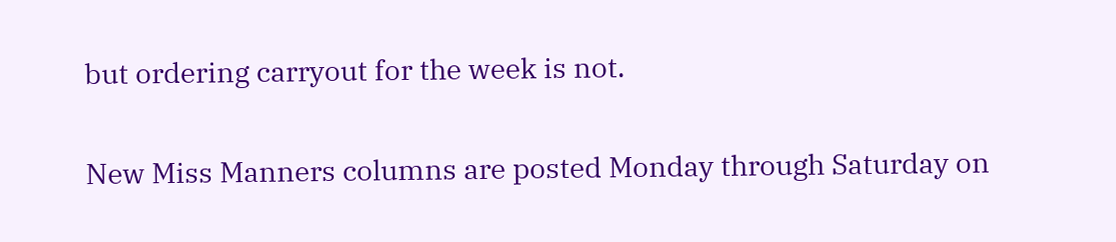but ordering carryout for the week is not.

New Miss Manners columns are posted Monday through Saturday on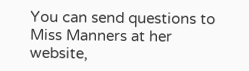You can send questions to Miss Manners at her website,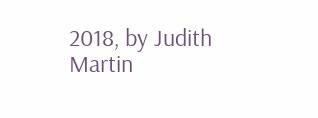2018, by Judith Martin